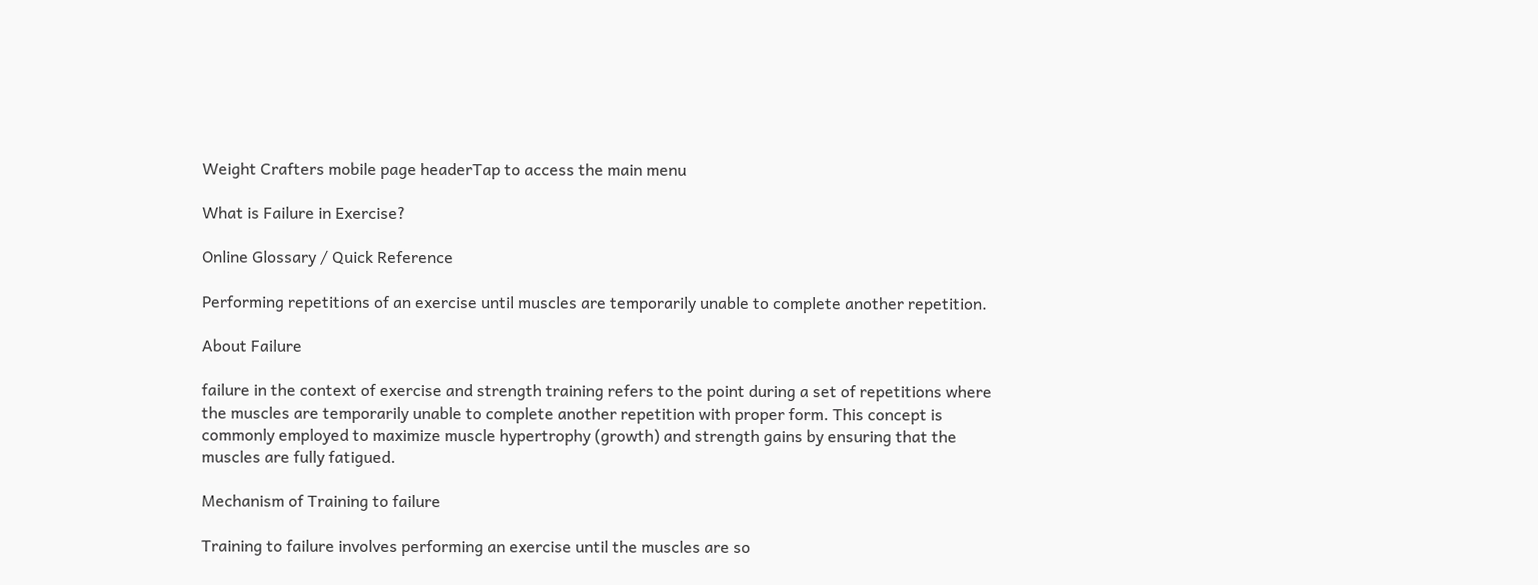Weight Crafters mobile page headerTap to access the main menu

What is Failure in Exercise?

Online Glossary / Quick Reference

Performing repetitions of an exercise until muscles are temporarily unable to complete another repetition.

About Failure

failure in the context of exercise and strength training refers to the point during a set of repetitions where the muscles are temporarily unable to complete another repetition with proper form. This concept is commonly employed to maximize muscle hypertrophy (growth) and strength gains by ensuring that the muscles are fully fatigued.

Mechanism of Training to failure

Training to failure involves performing an exercise until the muscles are so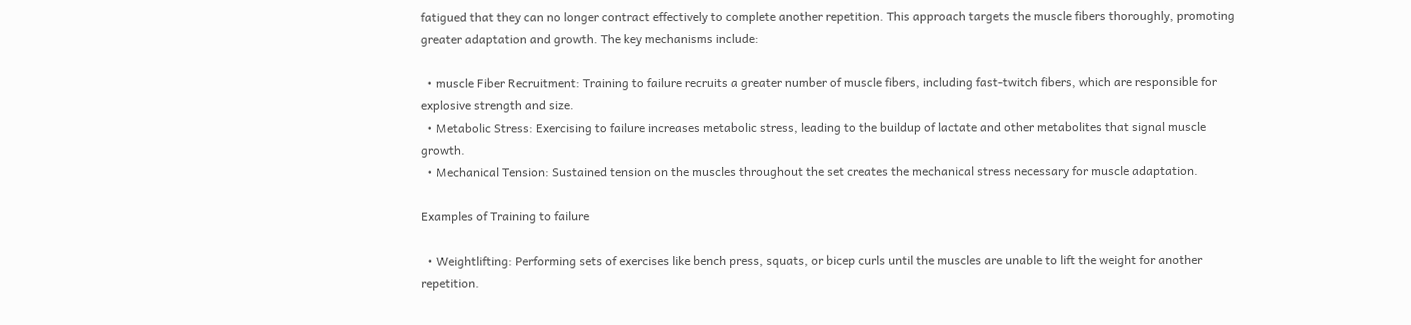fatigued that they can no longer contract effectively to complete another repetition. This approach targets the muscle fibers thoroughly, promoting greater adaptation and growth. The key mechanisms include:

  • muscle Fiber Recruitment: Training to failure recruits a greater number of muscle fibers, including fast-twitch fibers, which are responsible for explosive strength and size.
  • Metabolic Stress: Exercising to failure increases metabolic stress, leading to the buildup of lactate and other metabolites that signal muscle growth.
  • Mechanical Tension: Sustained tension on the muscles throughout the set creates the mechanical stress necessary for muscle adaptation.

Examples of Training to failure

  • Weightlifting: Performing sets of exercises like bench press, squats, or bicep curls until the muscles are unable to lift the weight for another repetition.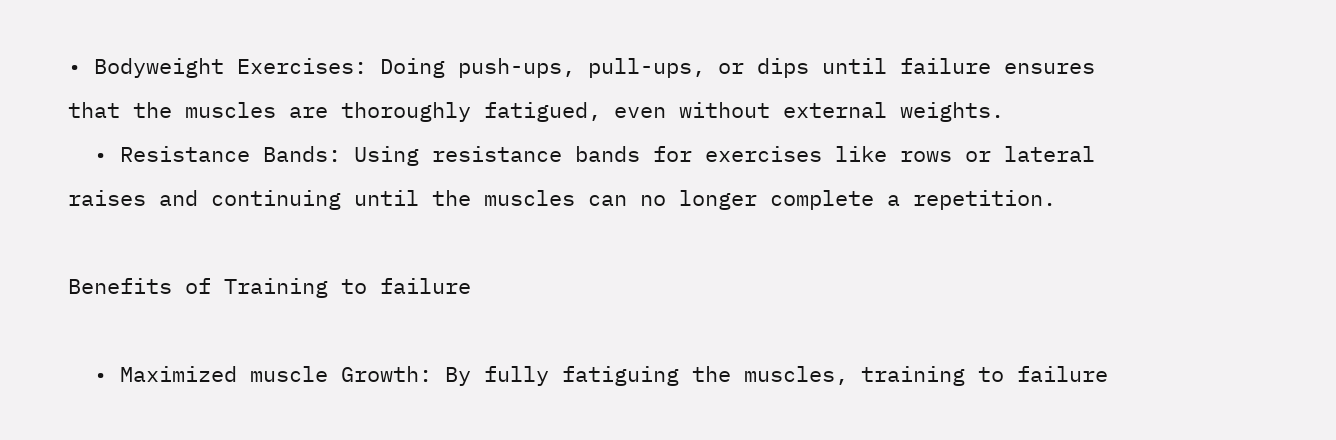• Bodyweight Exercises: Doing push-ups, pull-ups, or dips until failure ensures that the muscles are thoroughly fatigued, even without external weights.
  • Resistance Bands: Using resistance bands for exercises like rows or lateral raises and continuing until the muscles can no longer complete a repetition.

Benefits of Training to failure

  • Maximized muscle Growth: By fully fatiguing the muscles, training to failure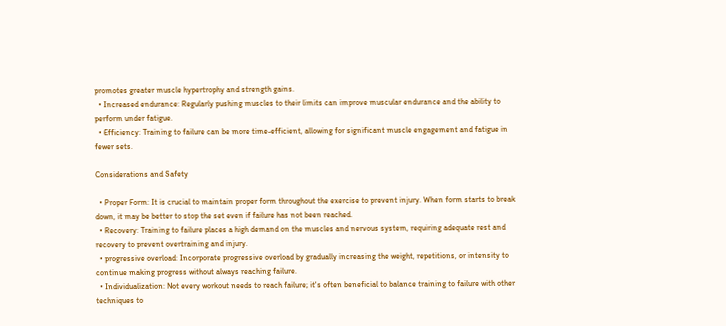promotes greater muscle hypertrophy and strength gains.
  • Increased endurance: Regularly pushing muscles to their limits can improve muscular endurance and the ability to perform under fatigue.
  • Efficiency: Training to failure can be more time-efficient, allowing for significant muscle engagement and fatigue in fewer sets.

Considerations and Safety

  • Proper Form: It is crucial to maintain proper form throughout the exercise to prevent injury. When form starts to break down, it may be better to stop the set even if failure has not been reached.
  • Recovery: Training to failure places a high demand on the muscles and nervous system, requiring adequate rest and recovery to prevent overtraining and injury.
  • progressive overload: Incorporate progressive overload by gradually increasing the weight, repetitions, or intensity to continue making progress without always reaching failure.
  • Individualization: Not every workout needs to reach failure; it's often beneficial to balance training to failure with other techniques to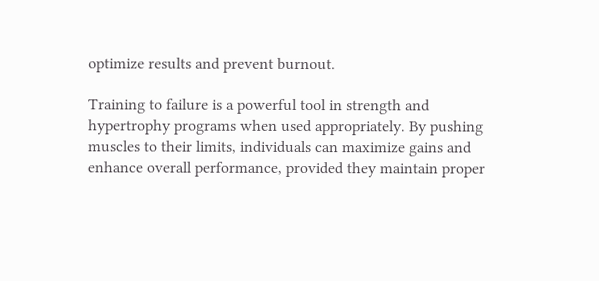optimize results and prevent burnout.

Training to failure is a powerful tool in strength and hypertrophy programs when used appropriately. By pushing muscles to their limits, individuals can maximize gains and enhance overall performance, provided they maintain proper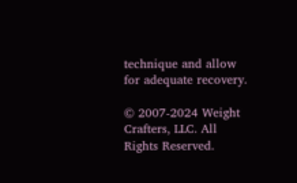technique and allow for adequate recovery.

© 2007-2024 Weight Crafters, LLC. All Rights Reserved.